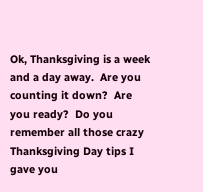Ok, Thanksgiving is a week and a day away.  Are you counting it down?  Are you ready?  Do you remember all those crazy Thanksgiving Day tips I gave you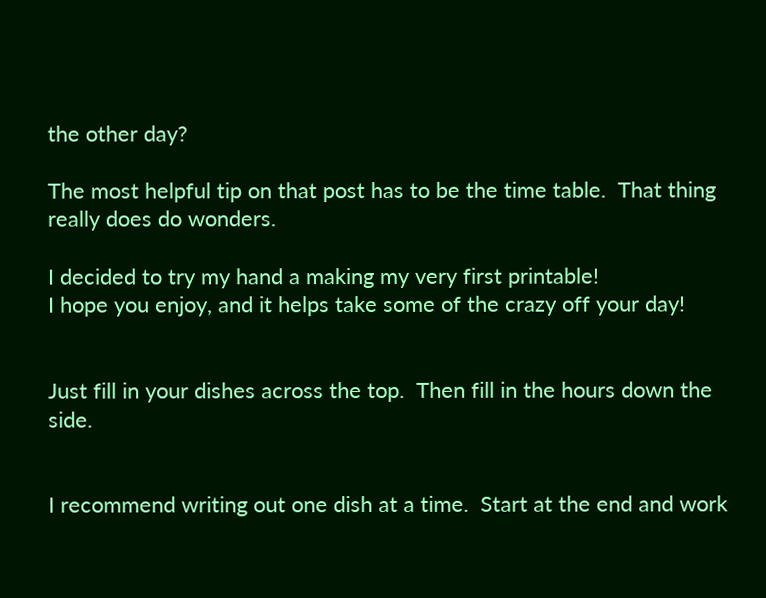the other day?

The most helpful tip on that post has to be the time table.  That thing really does do wonders.

I decided to try my hand a making my very first printable!
I hope you enjoy, and it helps take some of the crazy off your day!


Just fill in your dishes across the top.  Then fill in the hours down the side.


I recommend writing out one dish at a time.  Start at the end and work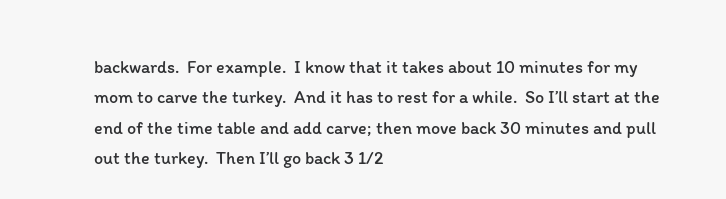backwards.  For example.  I know that it takes about 10 minutes for my mom to carve the turkey.  And it has to rest for a while.  So I’ll start at the end of the time table and add carve; then move back 30 minutes and pull out the turkey.  Then I’ll go back 3 1/2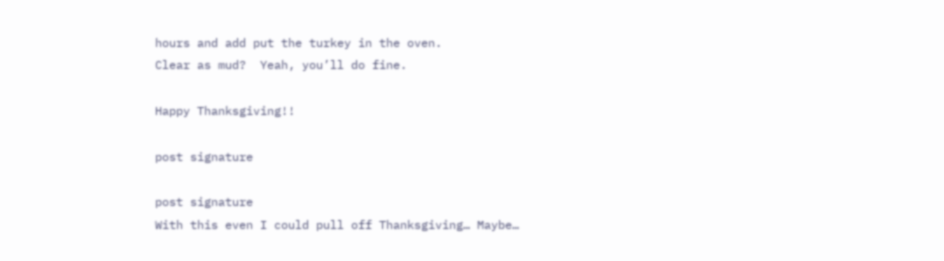hours and add put the turkey in the oven.
Clear as mud?  Yeah, you’ll do fine.

Happy Thanksgiving!!

post signature

post signature
With this even I could pull off Thanksgiving… Maybe…